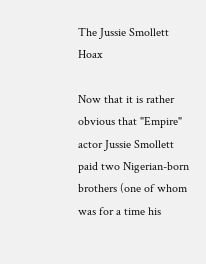The Jussie Smollett Hoax

Now that it is rather obvious that "Empire" actor Jussie Smollett paid two Nigerian-born brothers (one of whom was for a time his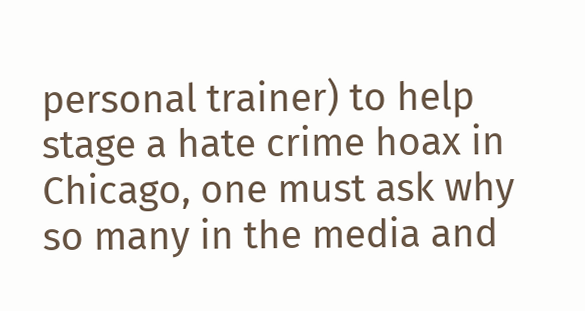personal trainer) to help stage a hate crime hoax in Chicago, one must ask why so many in the media and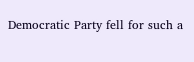Democratic Party fell for such a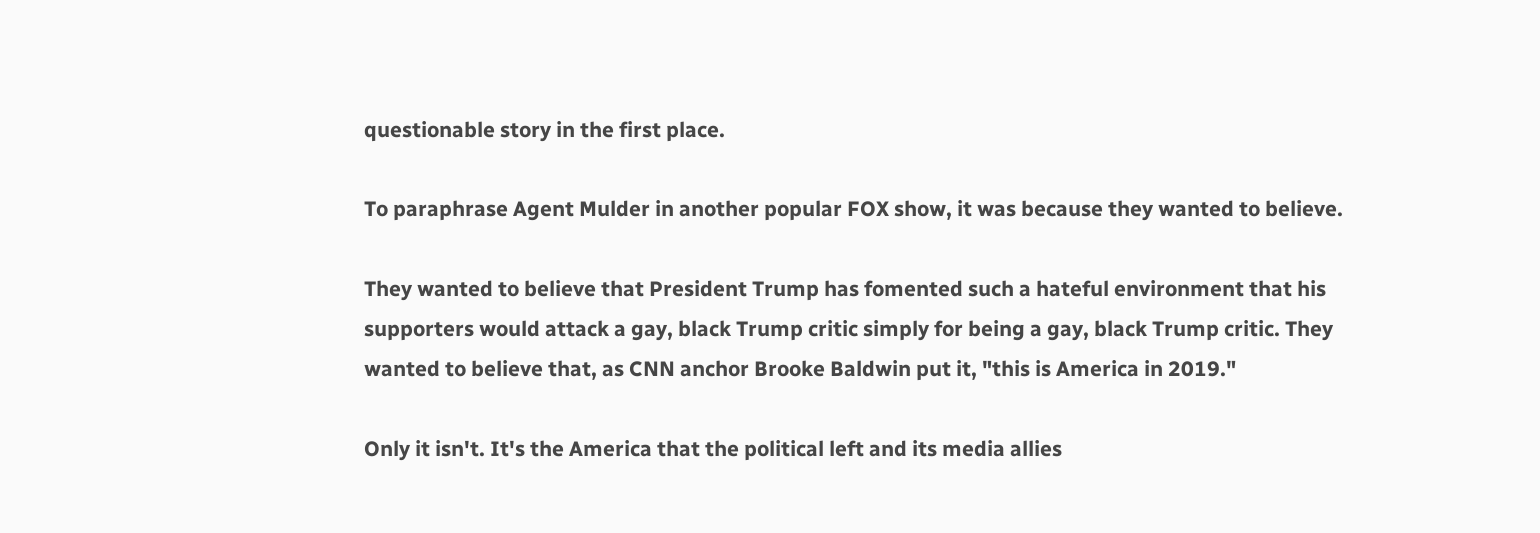questionable story in the first place.

To paraphrase Agent Mulder in another popular FOX show, it was because they wanted to believe.

They wanted to believe that President Trump has fomented such a hateful environment that his supporters would attack a gay, black Trump critic simply for being a gay, black Trump critic. They wanted to believe that, as CNN anchor Brooke Baldwin put it, "this is America in 2019."

Only it isn't. It's the America that the political left and its media allies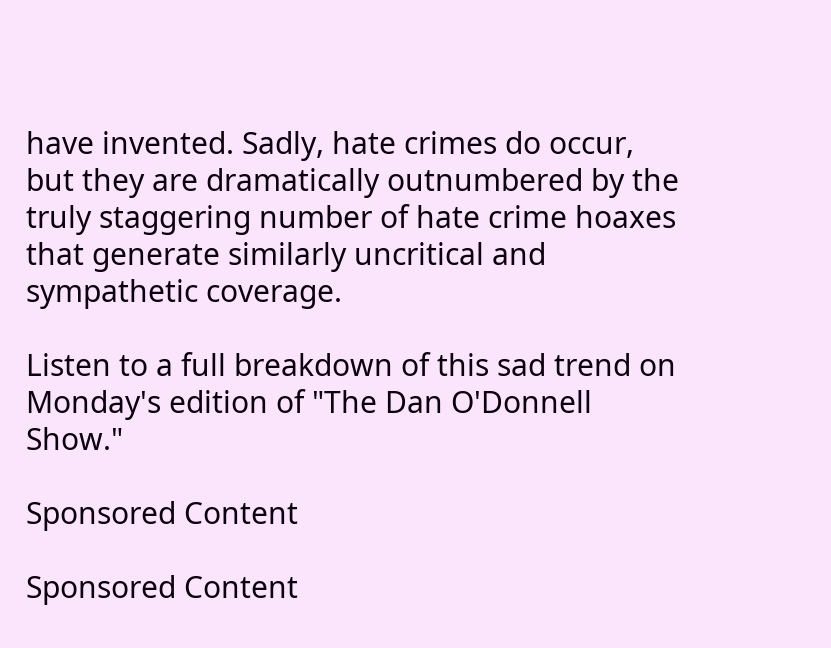have invented. Sadly, hate crimes do occur, but they are dramatically outnumbered by the truly staggering number of hate crime hoaxes that generate similarly uncritical and sympathetic coverage.

Listen to a full breakdown of this sad trend on Monday's edition of "The Dan O'Donnell Show."

Sponsored Content

Sponsored Content